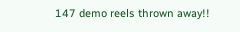147 demo reels thrown away!!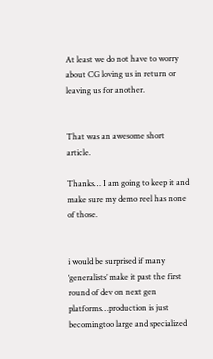At least we do not have to worry about CG loving us in return or leaving us for another.


That was an awesome short article.

Thanks… I am going to keep it and make sure my demo reel has none of those.


i would be surprised if many ‘generalists’ make it past the first round of dev on next gen platforms…production is just becomingtoo large and specialized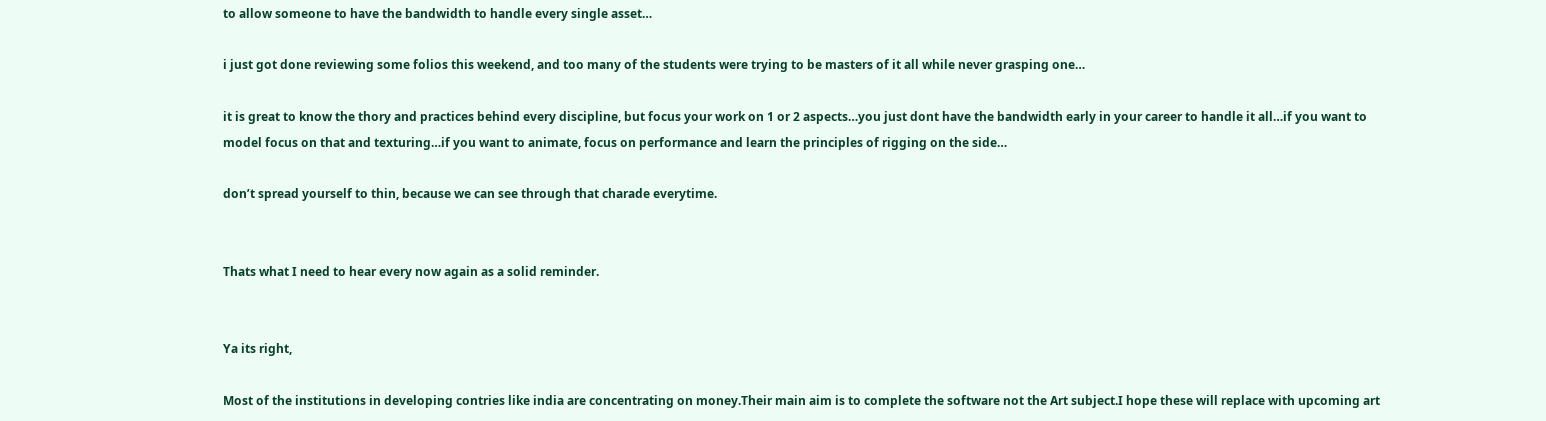to allow someone to have the bandwidth to handle every single asset…

i just got done reviewing some folios this weekend, and too many of the students were trying to be masters of it all while never grasping one…

it is great to know the thory and practices behind every discipline, but focus your work on 1 or 2 aspects…you just dont have the bandwidth early in your career to handle it all…if you want to model focus on that and texturing…if you want to animate, focus on performance and learn the principles of rigging on the side…

don’t spread yourself to thin, because we can see through that charade everytime.


Thats what I need to hear every now again as a solid reminder.


Ya its right,

Most of the institutions in developing contries like india are concentrating on money.Their main aim is to complete the software not the Art subject.I hope these will replace with upcoming art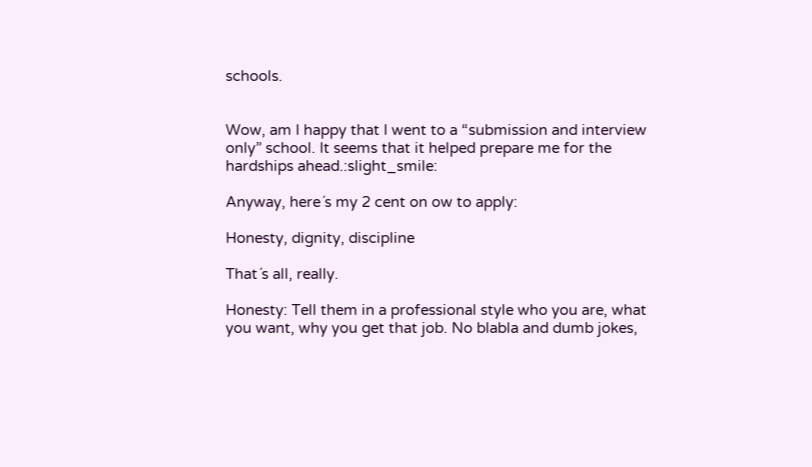schools.


Wow, am I happy that I went to a “submission and interview only” school. It seems that it helped prepare me for the hardships ahead.:slight_smile:

Anyway, here´s my 2 cent on ow to apply:

Honesty, dignity, discipline

That´s all, really.

Honesty: Tell them in a professional style who you are, what you want, why you get that job. No blabla and dumb jokes,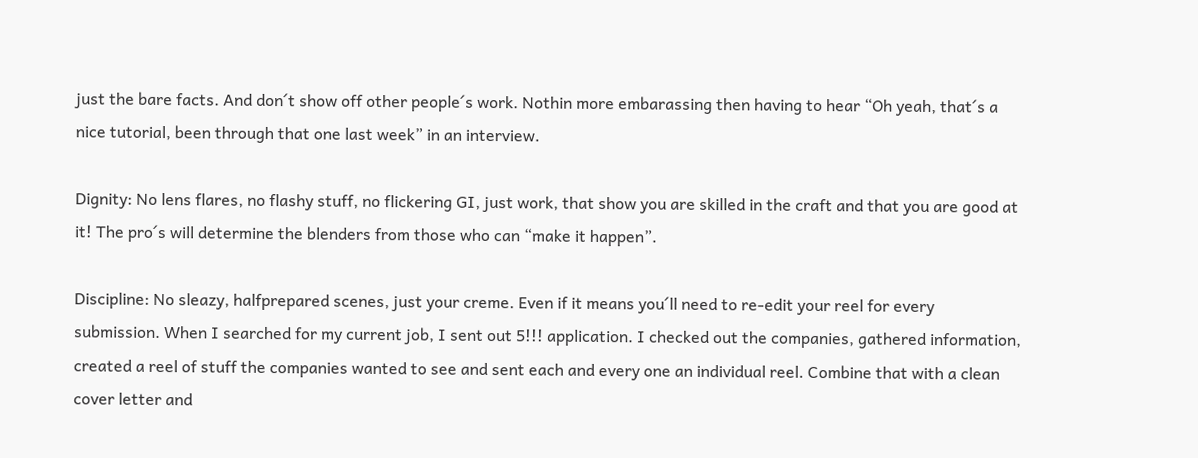just the bare facts. And don´t show off other people´s work. Nothin more embarassing then having to hear “Oh yeah, that´s a nice tutorial, been through that one last week” in an interview.

Dignity: No lens flares, no flashy stuff, no flickering GI, just work, that show you are skilled in the craft and that you are good at it! The pro´s will determine the blenders from those who can “make it happen”.

Discipline: No sleazy, halfprepared scenes, just your creme. Even if it means you´ll need to re-edit your reel for every submission. When I searched for my current job, I sent out 5!!! application. I checked out the companies, gathered information, created a reel of stuff the companies wanted to see and sent each and every one an individual reel. Combine that with a clean cover letter and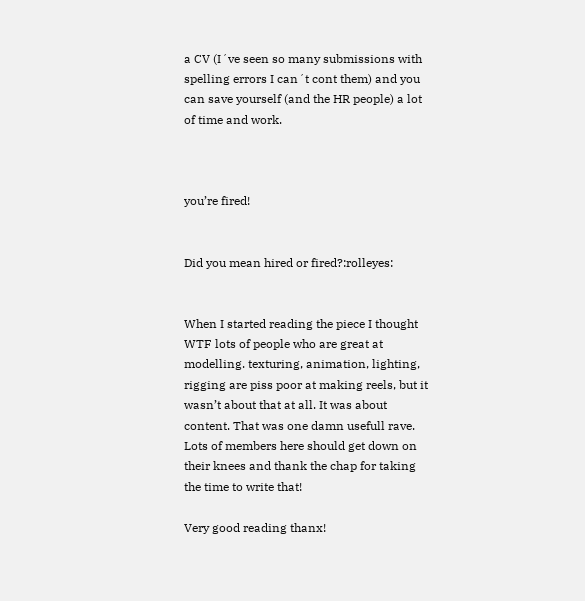a CV (I´ve seen so many submissions with spelling errors I can´t cont them) and you can save yourself (and the HR people) a lot of time and work.



you’re fired!


Did you mean hired or fired?:rolleyes:


When I started reading the piece I thought WTF lots of people who are great at modelling. texturing, animation, lighting, rigging are piss poor at making reels, but it wasn’t about that at all. It was about content. That was one damn usefull rave. Lots of members here should get down on their knees and thank the chap for taking the time to write that!

Very good reading thanx!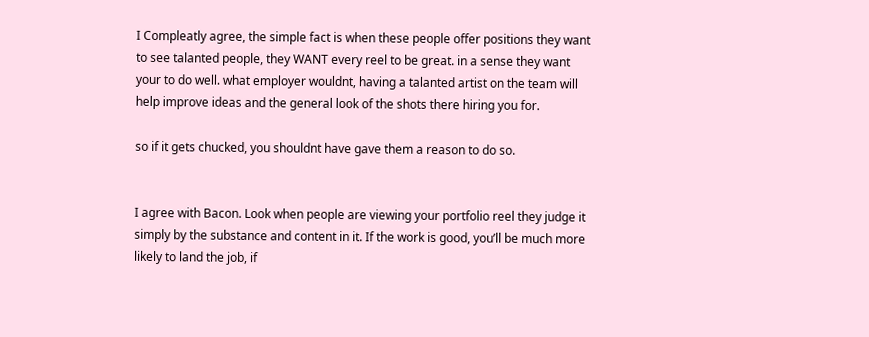I Compleatly agree, the simple fact is when these people offer positions they want to see talanted people, they WANT every reel to be great. in a sense they want your to do well. what employer wouldnt, having a talanted artist on the team will help improve ideas and the general look of the shots there hiring you for.

so if it gets chucked, you shouldnt have gave them a reason to do so.


I agree with Bacon. Look when people are viewing your portfolio reel they judge it simply by the substance and content in it. If the work is good, you’ll be much more likely to land the job, if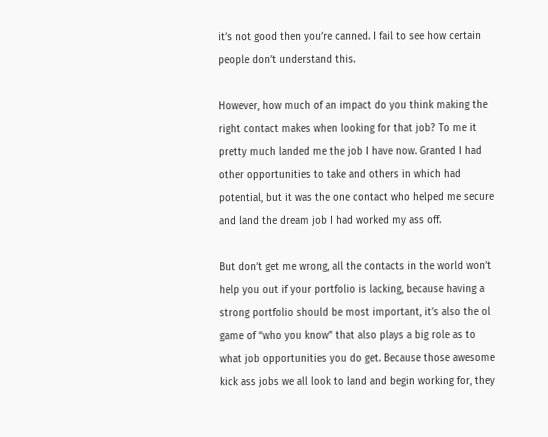it’s not good then you’re canned. I fail to see how certain people don’t understand this.

However, how much of an impact do you think making the right contact makes when looking for that job? To me it pretty much landed me the job I have now. Granted I had other opportunities to take and others in which had potential, but it was the one contact who helped me secure and land the dream job I had worked my ass off.

But don’t get me wrong, all the contacts in the world won’t help you out if your portfolio is lacking, because having a strong portfolio should be most important, it’s also the ol game of “who you know” that also plays a big role as to what job opportunities you do get. Because those awesome kick ass jobs we all look to land and begin working for, they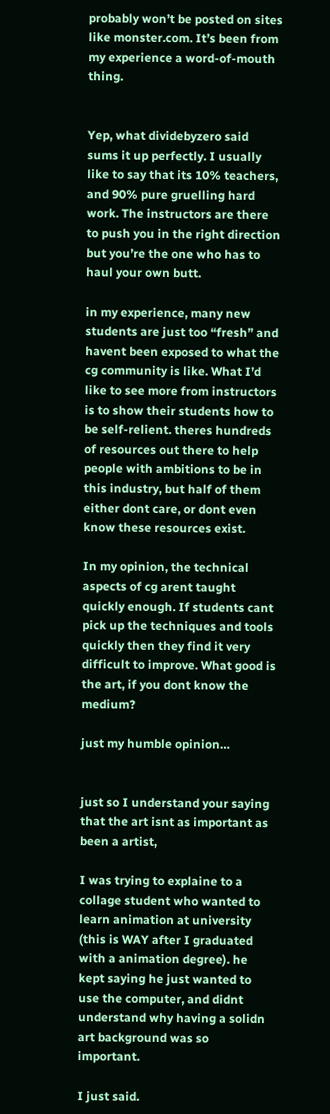probably won’t be posted on sites like monster.com. It’s been from my experience a word-of-mouth thing.


Yep, what dividebyzero said sums it up perfectly. I usually like to say that its 10% teachers, and 90% pure gruelling hard work. The instructors are there to push you in the right direction but you’re the one who has to haul your own butt.

in my experience, many new students are just too “fresh” and havent been exposed to what the cg community is like. What I’d like to see more from instructors is to show their students how to be self-relient. theres hundreds of resources out there to help people with ambitions to be in this industry, but half of them either dont care, or dont even know these resources exist.

In my opinion, the technical aspects of cg arent taught quickly enough. If students cant pick up the techniques and tools quickly then they find it very difficult to improve. What good is the art, if you dont know the medium?

just my humble opinion…


just so I understand your saying that the art isnt as important as been a artist,

I was trying to explaine to a collage student who wanted to learn animation at university (this is WAY after I graduated with a animation degree). he kept saying he just wanted to use the computer, and didnt understand why having a solidn art background was so important.

I just said.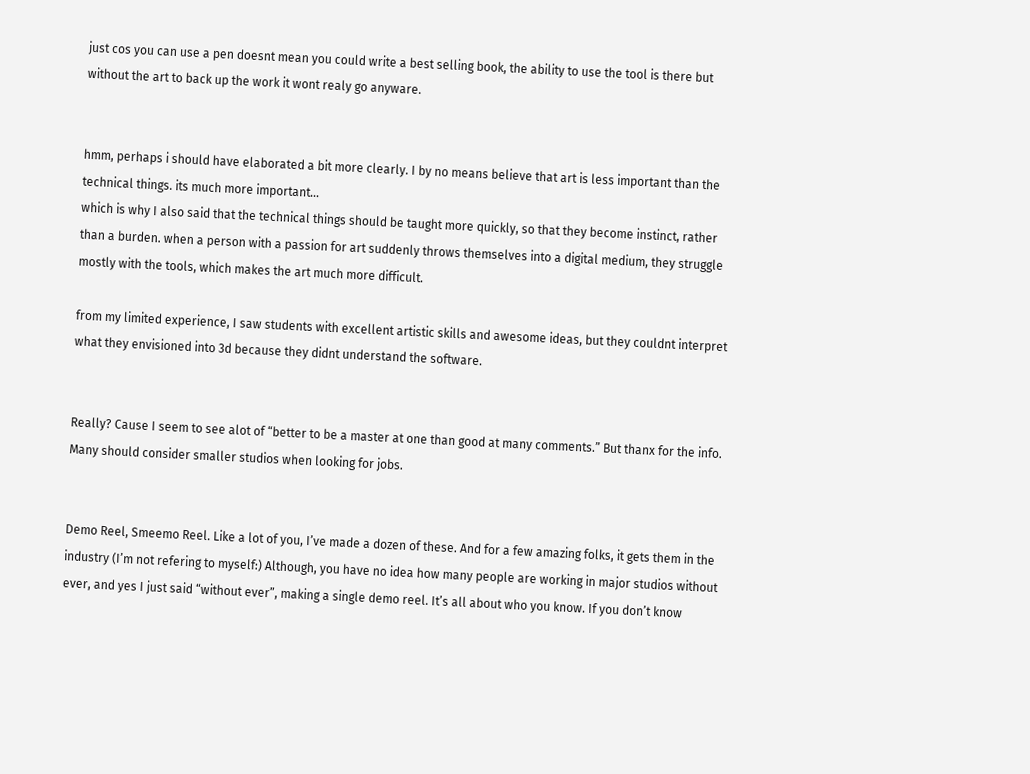just cos you can use a pen doesnt mean you could write a best selling book, the ability to use the tool is there but without the art to back up the work it wont realy go anyware.


hmm, perhaps i should have elaborated a bit more clearly. I by no means believe that art is less important than the technical things. its much more important…
which is why I also said that the technical things should be taught more quickly, so that they become instinct, rather than a burden. when a person with a passion for art suddenly throws themselves into a digital medium, they struggle mostly with the tools, which makes the art much more difficult.

from my limited experience, I saw students with excellent artistic skills and awesome ideas, but they couldnt interpret what they envisioned into 3d because they didnt understand the software.


Really? Cause I seem to see alot of “better to be a master at one than good at many comments.” But thanx for the info. Many should consider smaller studios when looking for jobs.


Demo Reel, Smeemo Reel. Like a lot of you, I’ve made a dozen of these. And for a few amazing folks, it gets them in the industry (I’m not refering to myself:) Although, you have no idea how many people are working in major studios without ever, and yes I just said “without ever”, making a single demo reel. It’s all about who you know. If you don’t know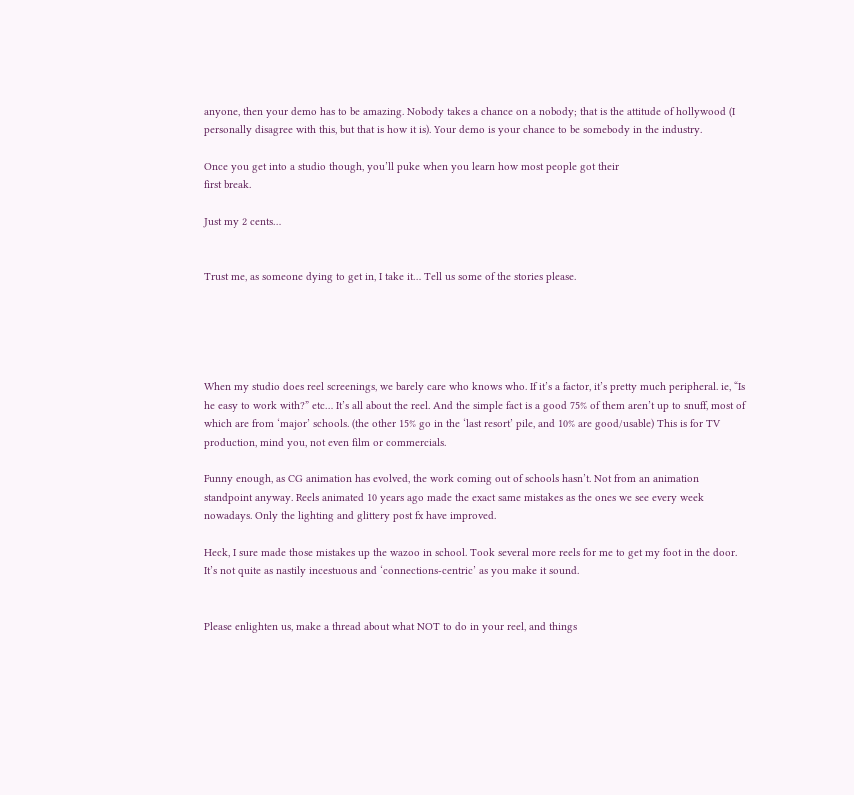anyone, then your demo has to be amazing. Nobody takes a chance on a nobody; that is the attitude of hollywood (I personally disagree with this, but that is how it is). Your demo is your chance to be somebody in the industry.

Once you get into a studio though, you’ll puke when you learn how most people got their
first break.

Just my 2 cents…


Trust me, as someone dying to get in, I take it… Tell us some of the stories please.





When my studio does reel screenings, we barely care who knows who. If it’s a factor, it’s pretty much peripheral. ie, “Is he easy to work with?” etc… It’s all about the reel. And the simple fact is a good 75% of them aren’t up to snuff, most of which are from ‘major’ schools. (the other 15% go in the ‘last resort’ pile, and 10% are good/usable) This is for TV production, mind you, not even film or commercials.

Funny enough, as CG animation has evolved, the work coming out of schools hasn’t. Not from an animation standpoint anyway. Reels animated 10 years ago made the exact same mistakes as the ones we see every week nowadays. Only the lighting and glittery post fx have improved.

Heck, I sure made those mistakes up the wazoo in school. Took several more reels for me to get my foot in the door. It’s not quite as nastily incestuous and ‘connections-centric’ as you make it sound.


Please enlighten us, make a thread about what NOT to do in your reel, and things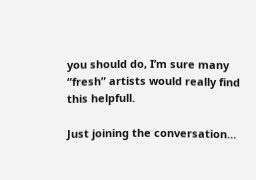you should do, I’m sure many “fresh” artists would really find this helpfull.

Just joining the conversation…